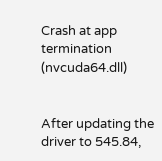Crash at app termination (nvcuda64.dll)


After updating the driver to 545.84,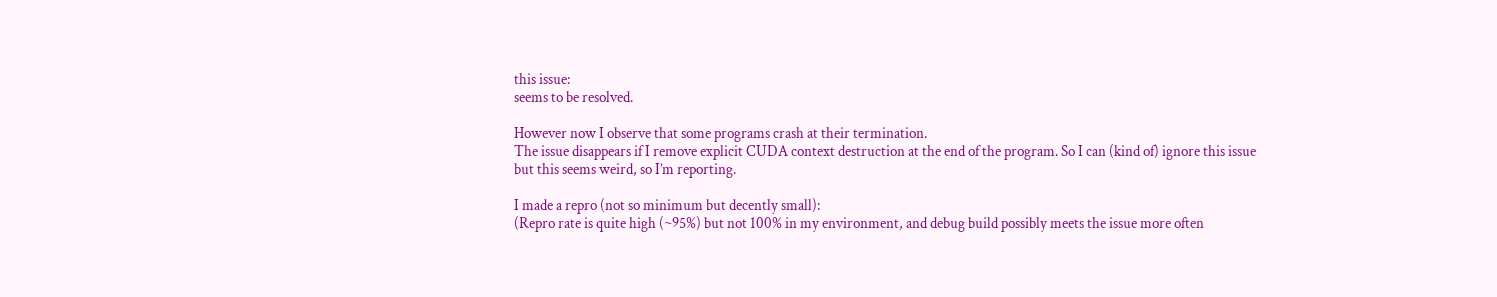this issue:
seems to be resolved.

However now I observe that some programs crash at their termination.
The issue disappears if I remove explicit CUDA context destruction at the end of the program. So I can (kind of) ignore this issue but this seems weird, so I’m reporting.

I made a repro (not so minimum but decently small):
(Repro rate is quite high (~95%) but not 100% in my environment, and debug build possibly meets the issue more often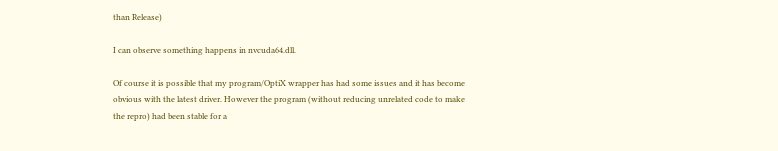than Release)

I can observe something happens in nvcuda64.dll.

Of course it is possible that my program/OptiX wrapper has had some issues and it has become obvious with the latest driver. However the program (without reducing unrelated code to make the repro) had been stable for a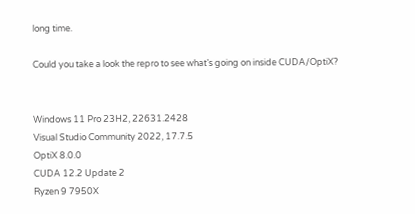long time.

Could you take a look the repro to see what’s going on inside CUDA/OptiX?


Windows 11 Pro 23H2, 22631.2428
Visual Studio Community 2022, 17.7.5
OptiX 8.0.0
CUDA 12.2 Update 2
Ryzen 9 7950X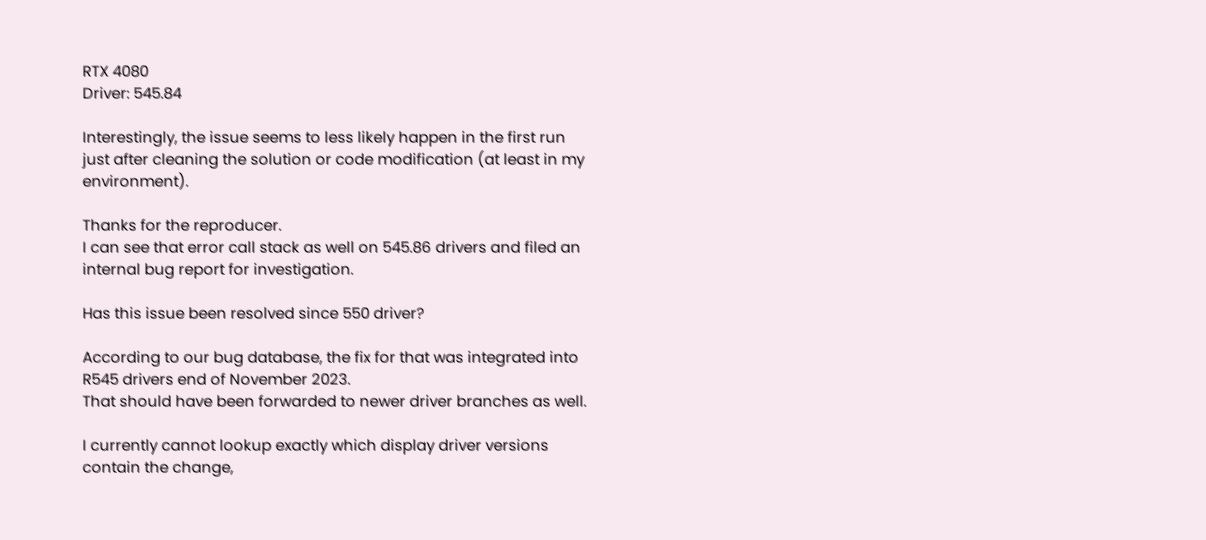RTX 4080
Driver: 545.84

Interestingly, the issue seems to less likely happen in the first run just after cleaning the solution or code modification (at least in my environment).

Thanks for the reproducer.
I can see that error call stack as well on 545.86 drivers and filed an internal bug report for investigation.

Has this issue been resolved since 550 driver?

According to our bug database, the fix for that was integrated into R545 drivers end of November 2023.
That should have been forwarded to newer driver branches as well.

I currently cannot lookup exactly which display driver versions contain the change,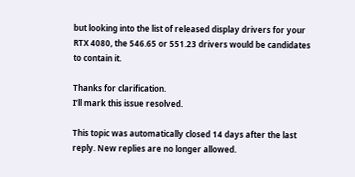but looking into the list of released display drivers for your RTX 4080, the 546.65 or 551.23 drivers would be candidates to contain it.

Thanks for clarification.
I’ll mark this issue resolved.

This topic was automatically closed 14 days after the last reply. New replies are no longer allowed.